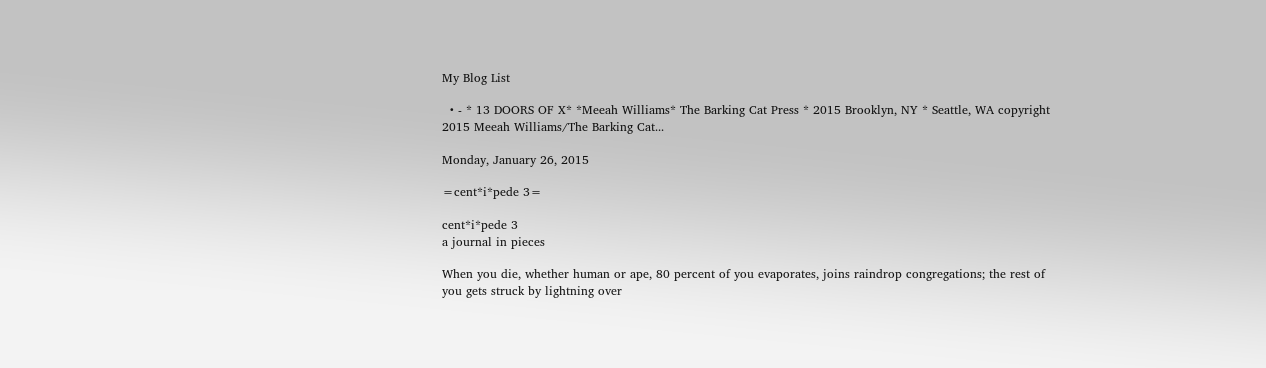My Blog List

  • - * 13 DOORS OF X* *Meeah Williams* The Barking Cat Press * 2015 Brooklyn, NY * Seattle, WA copyright 2015 Meeah Williams/The Barking Cat...

Monday, January 26, 2015

=cent*i*pede 3=

cent*i*pede 3
a journal in pieces

When you die, whether human or ape, 80 percent of you evaporates, joins raindrop congregations; the rest of you gets struck by lightning over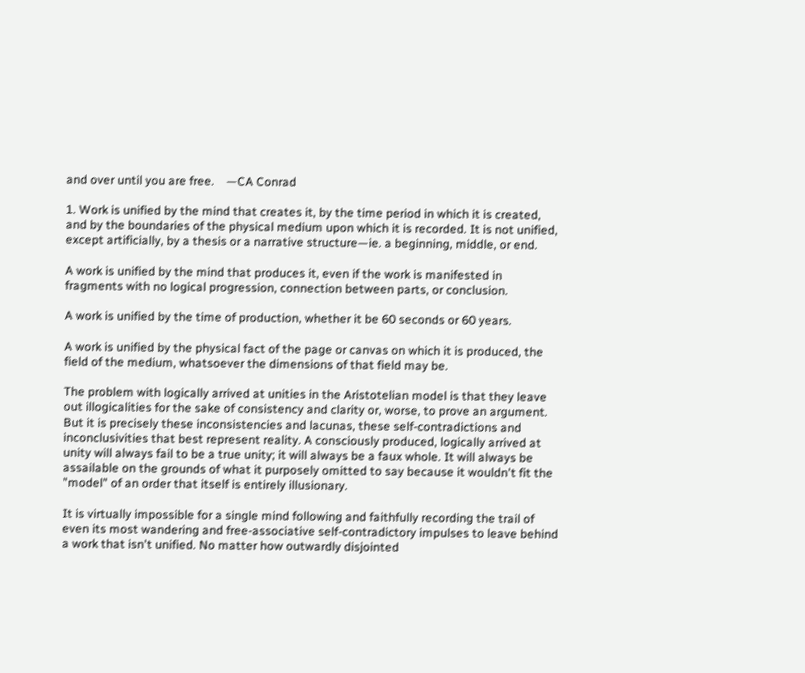and over until you are free.    —CA Conrad

1. Work is unified by the mind that creates it, by the time period in which it is created, and by the boundaries of the physical medium upon which it is recorded. It is not unified, except artificially, by a thesis or a narrative structure—ie. a beginning, middle, or end.

A work is unified by the mind that produces it, even if the work is manifested in fragments with no logical progression, connection between parts, or conclusion.

A work is unified by the time of production, whether it be 60 seconds or 60 years.

A work is unified by the physical fact of the page or canvas on which it is produced, the field of the medium, whatsoever the dimensions of that field may be.

The problem with logically arrived at unities in the Aristotelian model is that they leave out illogicalities for the sake of consistency and clarity or, worse, to prove an argument. But it is precisely these inconsistencies and lacunas, these self-contradictions and inconclusivities that best represent reality. A consciously produced, logically arrived at unity will always fail to be a true unity; it will always be a faux whole. It will always be assailable on the grounds of what it purposely omitted to say because it wouldn't fit the "model" of an order that itself is entirely illusionary.

It is virtually impossible for a single mind following and faithfully recording the trail of even its most wandering and free-associative self-contradictory impulses to leave behind a work that isn't unified. No matter how outwardly disjointed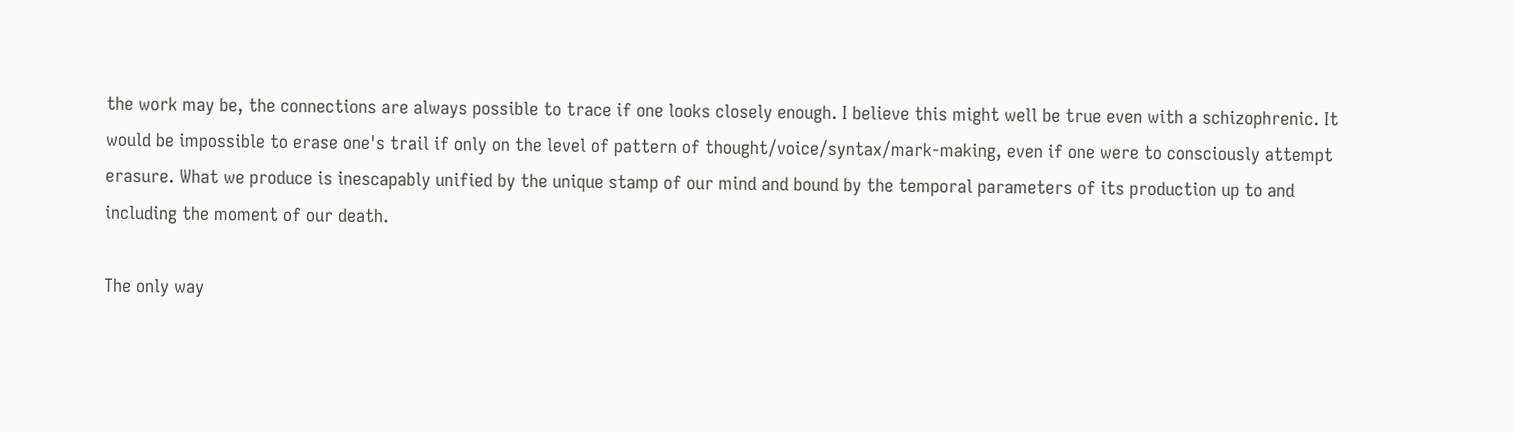the work may be, the connections are always possible to trace if one looks closely enough. I believe this might well be true even with a schizophrenic. It would be impossible to erase one's trail if only on the level of pattern of thought/voice/syntax/mark-making, even if one were to consciously attempt erasure. What we produce is inescapably unified by the unique stamp of our mind and bound by the temporal parameters of its production up to and including the moment of our death.

The only way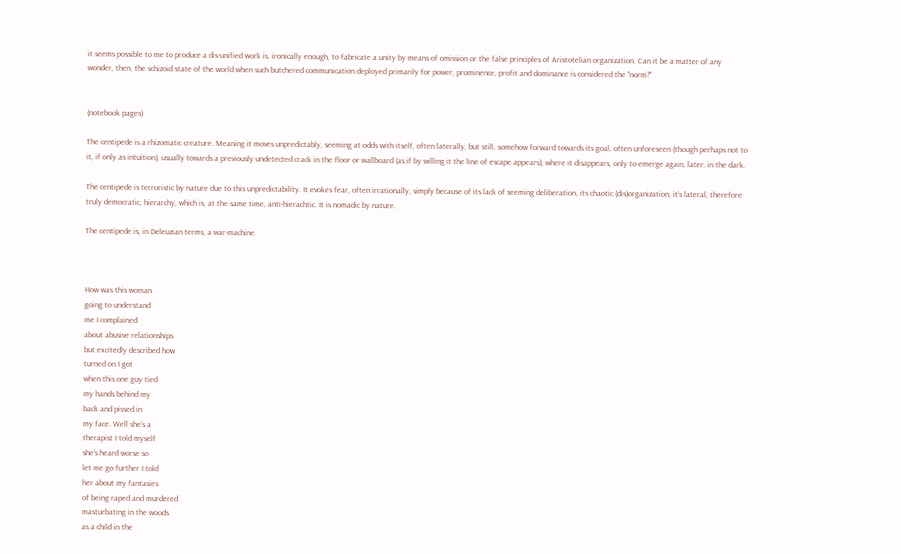it seems possible to me to produce a dis-unified work is, ironically enough, to fabricate a unity by means of omission or the false principles of Aristotelian organization. Can it be a matter of any wonder, then, the schizoid state of the world when such butchered communication deployed primarily for power, prominence, profit and dominance is considered the "norm?"


(notebook pages)

The centipede is a rhizomatic creature. Meaning it moves unpredictably, seeming at odds with itself, often laterally, but still, somehow forward towards its goal, often unforeseen (though perhaps not to it, if only as intuition), usually towards a previously undetected crack in the floor or wallboard (as if by willing it the line of escape appears), where it disappears, only to emerge again, later, in the dark.

The centipede is terroristic by nature due to this unpredictability. It evokes fear, often irrationally, simply because of its lack of seeming deliberation, its chaotic (dis)organization, it's lateral, therefore truly democratic, hierarchy, which is, at the same time, anti-hierachtic. It is nomadic by nature.

The centipede is, in Deleuzian terms, a war-machine.



How was this woman
going to understand
me I complained
about abusive relationships
but excitedly described how
turned on I got
when this one guy tied
my hands behind my
back and pissed in
my face. Well she’s a
therapist I told myself
she’s heard worse so
let me go further I told
her about my fantasies
of being raped and murdered
masturbating in the woods
as a child in the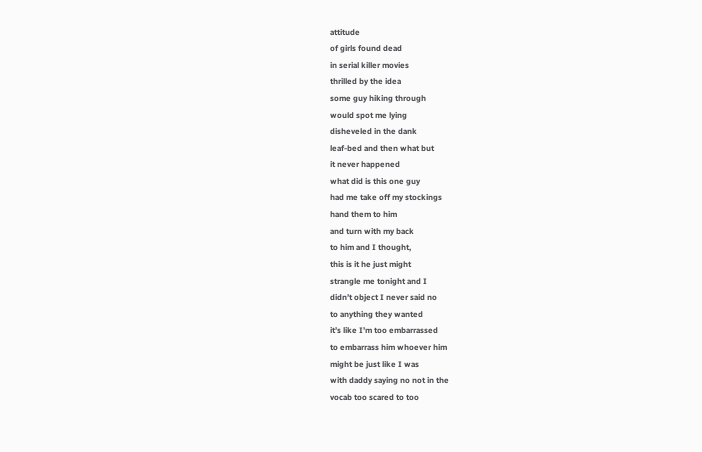attitude
of girls found dead
in serial killer movies
thrilled by the idea
some guy hiking through
would spot me lying
disheveled in the dank
leaf-bed and then what but
it never happened
what did is this one guy
had me take off my stockings
hand them to him
and turn with my back
to him and I thought,
this is it he just might
strangle me tonight and I
didn’t object I never said no
to anything they wanted
it’s like I’m too embarrassed
to embarrass him whoever him
might be just like I was
with daddy saying no not in the
vocab too scared to too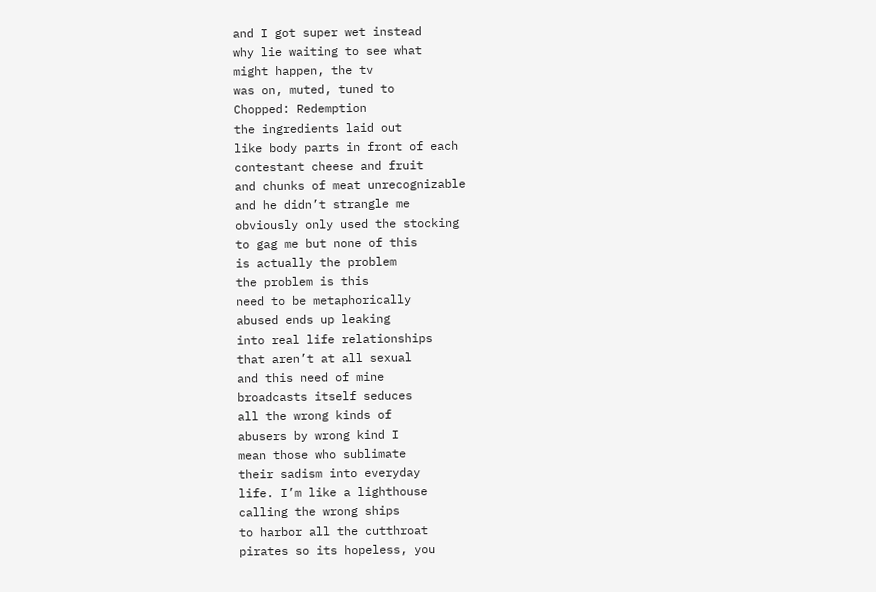and I got super wet instead
why lie waiting to see what
might happen, the tv
was on, muted, tuned to
Chopped: Redemption
the ingredients laid out
like body parts in front of each
contestant cheese and fruit
and chunks of meat unrecognizable
and he didn’t strangle me
obviously only used the stocking
to gag me but none of this
is actually the problem
the problem is this
need to be metaphorically
abused ends up leaking
into real life relationships
that aren’t at all sexual
and this need of mine
broadcasts itself seduces
all the wrong kinds of
abusers by wrong kind I
mean those who sublimate
their sadism into everyday
life. I’m like a lighthouse
calling the wrong ships
to harbor all the cutthroat
pirates so its hopeless, you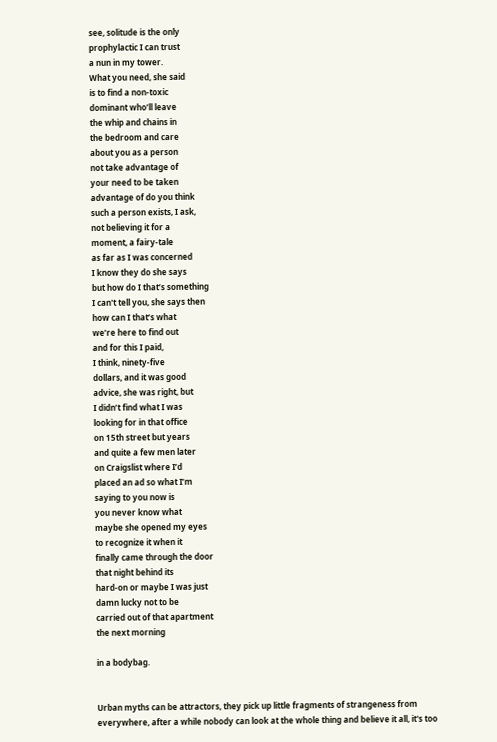see, solitude is the only
prophylactic I can trust
a nun in my tower.
What you need, she said
is to find a non-toxic
dominant who’ll leave
the whip and chains in
the bedroom and care
about you as a person
not take advantage of
your need to be taken
advantage of do you think
such a person exists, I ask,
not believing it for a
moment, a fairy-tale
as far as I was concerned
I know they do she says
but how do I that’s something
I can't tell you, she says then
how can I that’s what
we’re here to find out
and for this I paid,
I think, ninety-five
dollars, and it was good
advice, she was right, but
I didn’t find what I was
looking for in that office
on 15th street but years
and quite a few men later
on Craigslist where I’d
placed an ad so what I’m
saying to you now is
you never know what
maybe she opened my eyes
to recognize it when it
finally came through the door
that night behind its
hard-on or maybe I was just
damn lucky not to be
carried out of that apartment
the next morning

in a bodybag.


Urban myths can be attractors, they pick up little fragments of strangeness from everywhere, after a while nobody can look at the whole thing and believe it all, it's too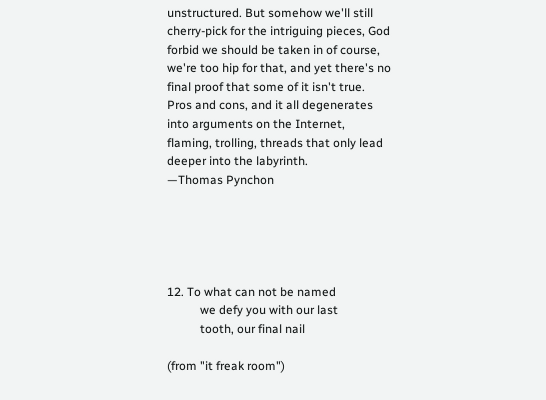unstructured. But somehow we'll still cherry-pick for the intriguing pieces, God forbid we should be taken in of course, we're too hip for that, and yet there's no final proof that some of it isn't true. Pros and cons, and it all degenerates into arguments on the Internet, flaming, trolling, threads that only lead deeper into the labyrinth.
—Thomas Pynchon





12. To what can not be named
           we defy you with our last
           tooth, our final nail

(from "it freak room")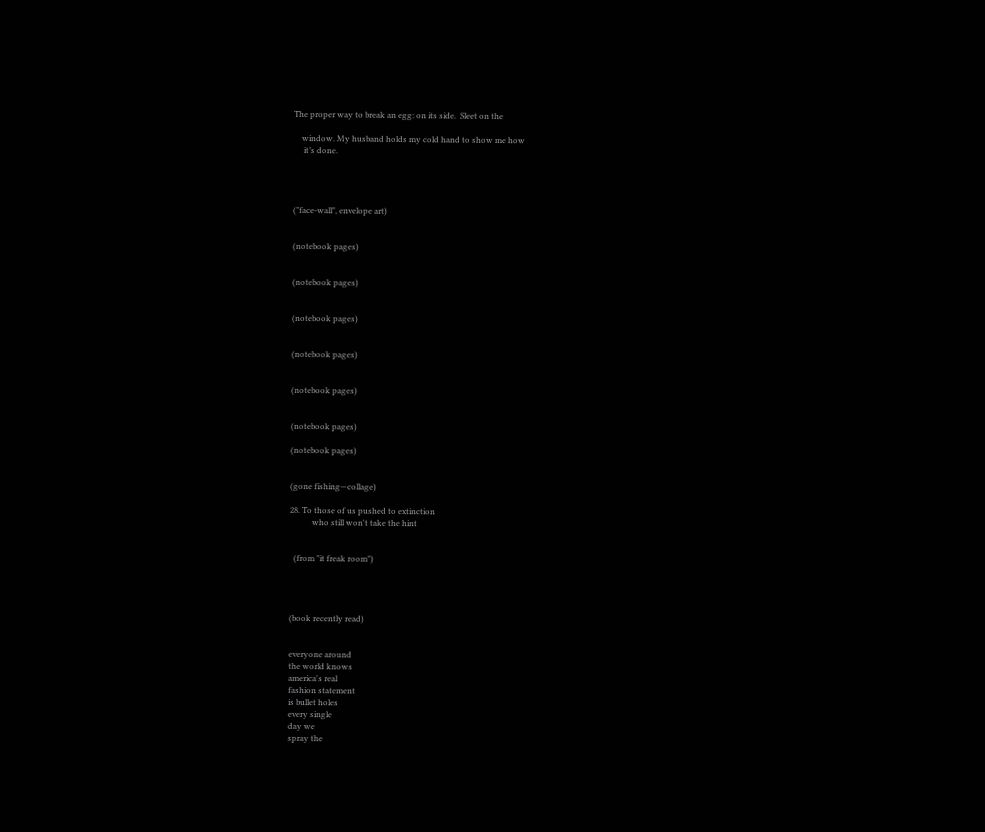The proper way to break an egg: on its side.  Sleet on the

    window. My husband holds my cold hand to show me how
     it’s done.




("face-wall", envelope art)


(notebook pages)


(notebook pages)


(notebook pages)


(notebook pages)


(notebook pages)


(notebook pages)

(notebook pages)


(gone fishing—collage)

28. To those of us pushed to extinction
           who still won't take the hint


  (from "it freak room")




(book recently read)


everyone around
the world knows
america's real
fashion statement
is bullet holes
every single
day we
spray the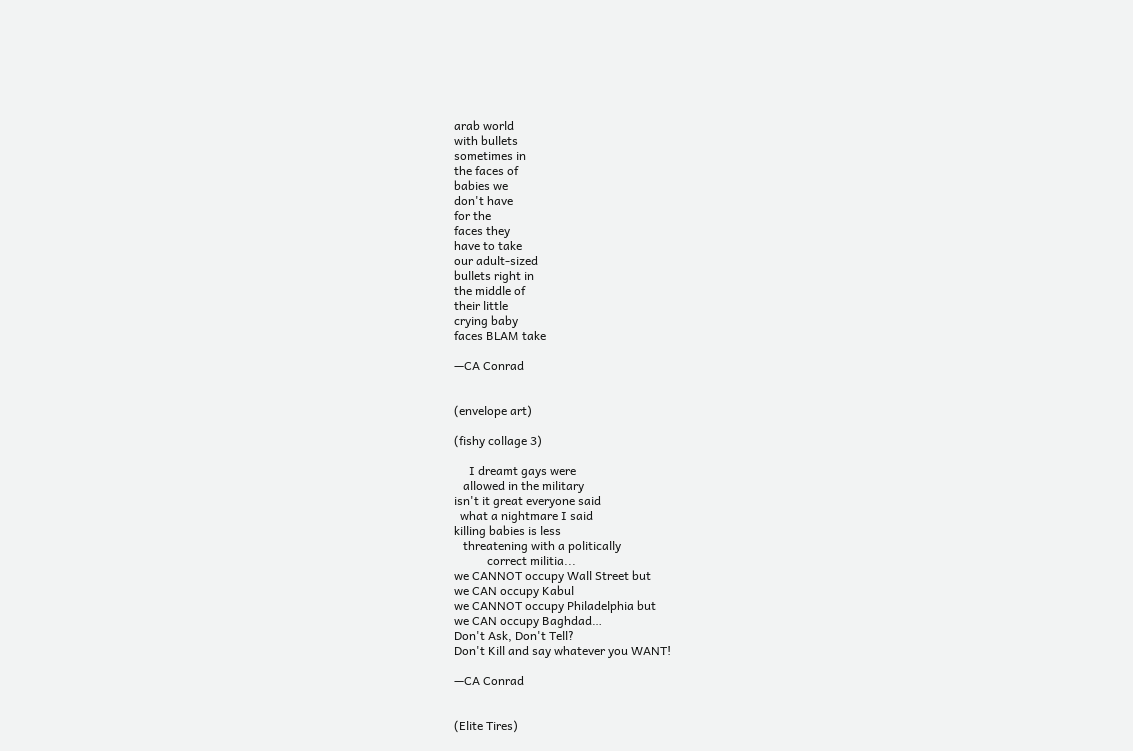arab world
with bullets
sometimes in
the faces of
babies we
don't have
for the
faces they
have to take
our adult-sized
bullets right in
the middle of
their little
crying baby
faces BLAM take

—CA Conrad


(envelope art)

(fishy collage 3)

     I dreamt gays were
   allowed in the military
isn't it great everyone said
  what a nightmare I said
killing babies is less
   threatening with a politically
           correct militia...
we CANNOT occupy Wall Street but
we CAN occupy Kabul
we CANNOT occupy Philadelphia but
we CAN occupy Baghdad…
Don't Ask, Don't Tell?
Don't Kill and say whatever you WANT!

—CA Conrad


(Elite Tires)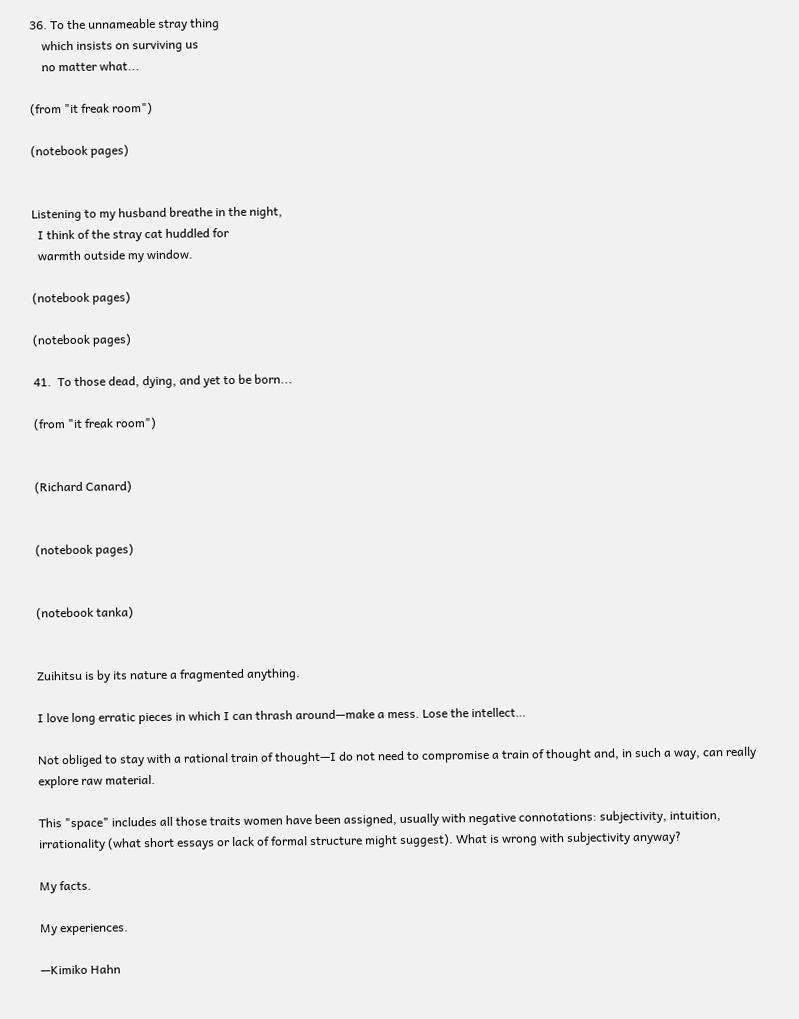36. To the unnameable stray thing
    which insists on surviving us
    no matter what...

(from "it freak room")

(notebook pages)


Listening to my husband breathe in the night,
  I think of the stray cat huddled for
  warmth outside my window.

(notebook pages)

(notebook pages)

41.  To those dead, dying, and yet to be born...

(from "it freak room")


(Richard Canard)


(notebook pages)


(notebook tanka)


Zuihitsu is by its nature a fragmented anything.

I love long erratic pieces in which I can thrash around—make a mess. Lose the intellect…

Not obliged to stay with a rational train of thought—I do not need to compromise a train of thought and, in such a way, can really explore raw material.

This "space" includes all those traits women have been assigned, usually with negative connotations: subjectivity, intuition, irrationality (what short essays or lack of formal structure might suggest). What is wrong with subjectivity anyway?

My facts.

My experiences.

—Kimiko Hahn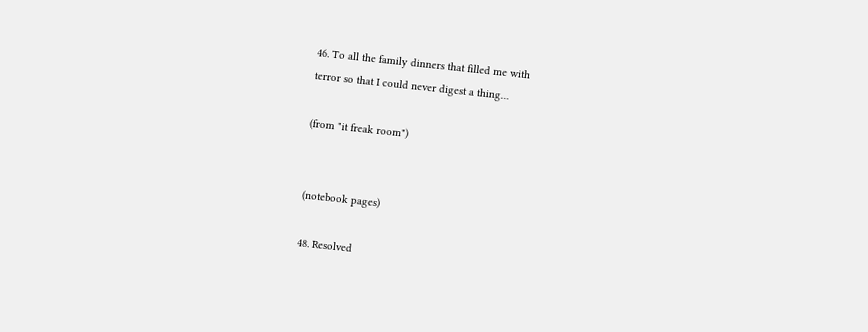46. To all the family dinners that filled me with
terror so that I could never digest a thing…

(from "it freak room")


(notebook pages)

48. Resolved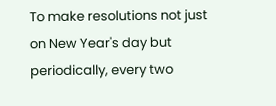To make resolutions not just on New Year's day but periodically, every two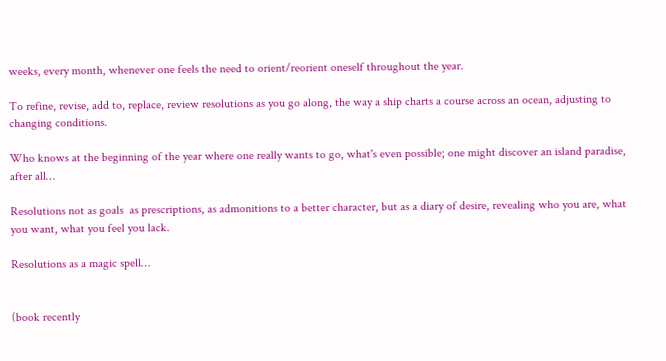weeks, every month, whenever one feels the need to orient/reorient oneself throughout the year.

To refine, revise, add to, replace, review resolutions as you go along, the way a ship charts a course across an ocean, adjusting to changing conditions.

Who knows at the beginning of the year where one really wants to go, what's even possible; one might discover an island paradise, after all…

Resolutions not as goals  as prescriptions, as admonitions to a better character, but as a diary of desire, revealing who you are, what you want, what you feel you lack.

Resolutions as a magic spell…


(book recently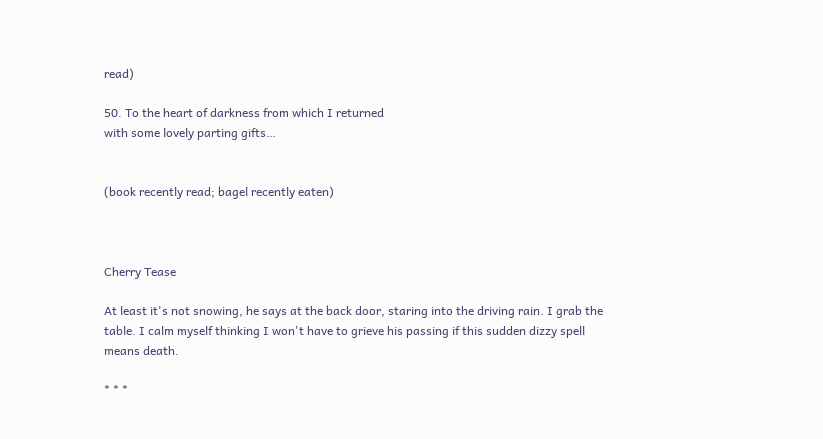read)

50. To the heart of darkness from which I returned
with some lovely parting gifts…


(book recently read; bagel recently eaten)



Cherry Tease

At least it's not snowing, he says at the back door, staring into the driving rain. I grab the table. I calm myself thinking I won't have to grieve his passing if this sudden dizzy spell means death.

* * *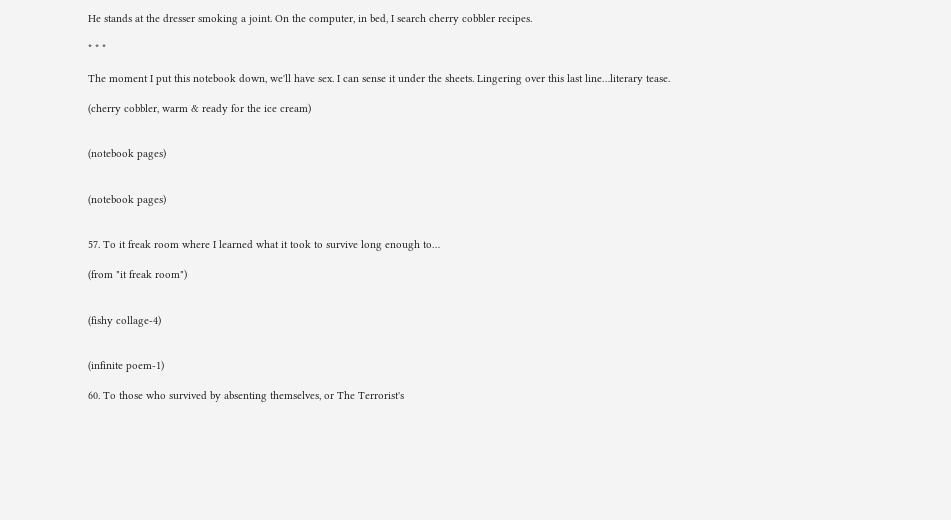He stands at the dresser smoking a joint. On the computer, in bed, I search cherry cobbler recipes.

* * *

The moment I put this notebook down, we'll have sex. I can sense it under the sheets. Lingering over this last line…literary tease.

(cherry cobbler, warm & ready for the ice cream)


(notebook pages)


(notebook pages)


57. To it freak room where I learned what it took to survive long enough to…

(from "it freak room")


(fishy collage-4)


(infinite poem-1)

60. To those who survived by absenting themselves, or The Terrorist's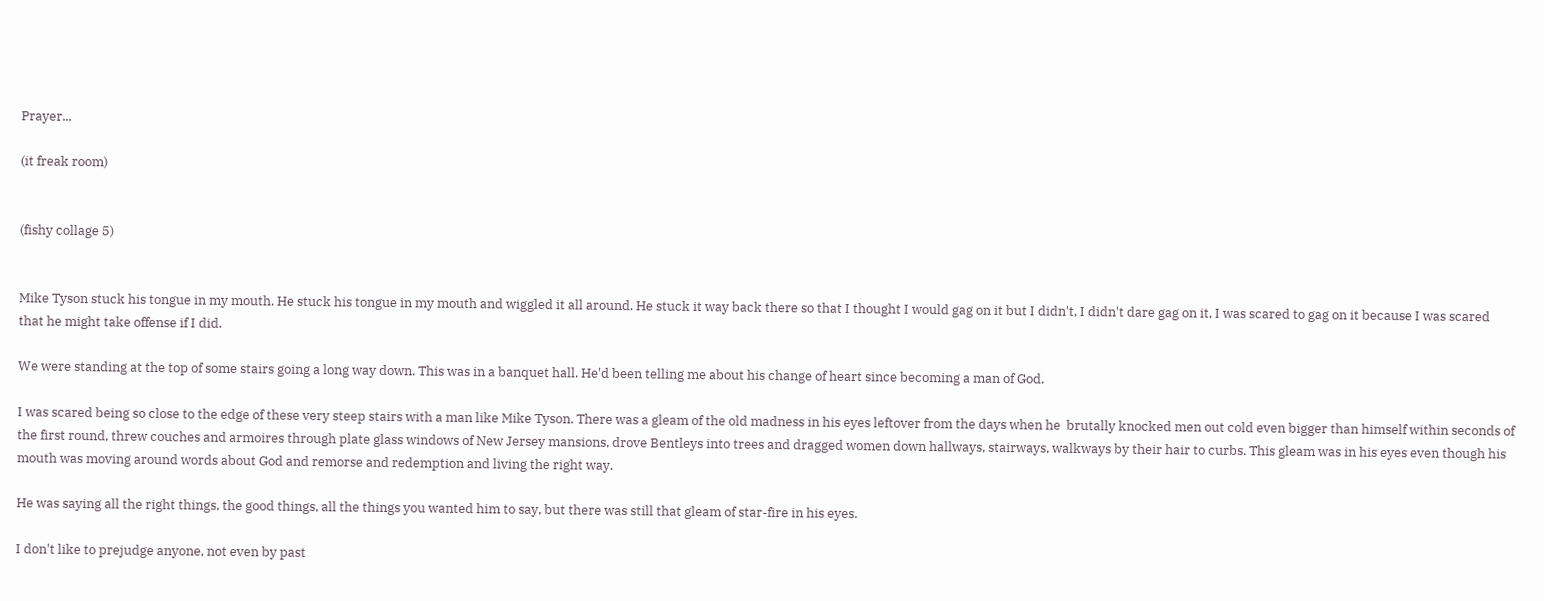Prayer...

(it freak room)


(fishy collage 5)


Mike Tyson stuck his tongue in my mouth. He stuck his tongue in my mouth and wiggled it all around. He stuck it way back there so that I thought I would gag on it but I didn't, I didn't dare gag on it, I was scared to gag on it because I was scared that he might take offense if I did.

We were standing at the top of some stairs going a long way down. This was in a banquet hall. He'd been telling me about his change of heart since becoming a man of God.

I was scared being so close to the edge of these very steep stairs with a man like Mike Tyson. There was a gleam of the old madness in his eyes leftover from the days when he  brutally knocked men out cold even bigger than himself within seconds of the first round, threw couches and armoires through plate glass windows of New Jersey mansions, drove Bentleys into trees and dragged women down hallways, stairways, walkways by their hair to curbs. This gleam was in his eyes even though his mouth was moving around words about God and remorse and redemption and living the right way.

He was saying all the right things, the good things, all the things you wanted him to say, but there was still that gleam of star-fire in his eyes.

I don't like to prejudge anyone, not even by past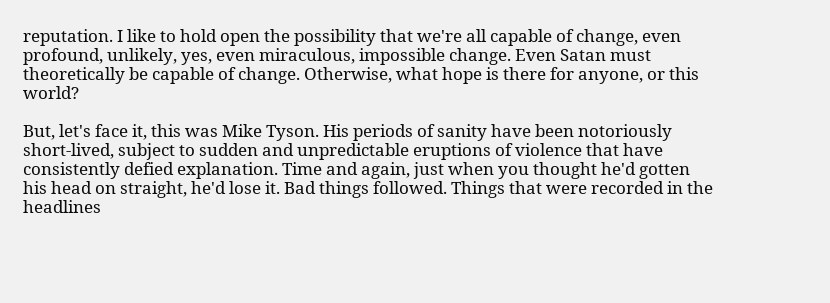reputation. I like to hold open the possibility that we're all capable of change, even profound, unlikely, yes, even miraculous, impossible change. Even Satan must theoretically be capable of change. Otherwise, what hope is there for anyone, or this world?

But, let's face it, this was Mike Tyson. His periods of sanity have been notoriously short-lived, subject to sudden and unpredictable eruptions of violence that have consistently defied explanation. Time and again, just when you thought he'd gotten his head on straight, he'd lose it. Bad things followed. Things that were recorded in the headlines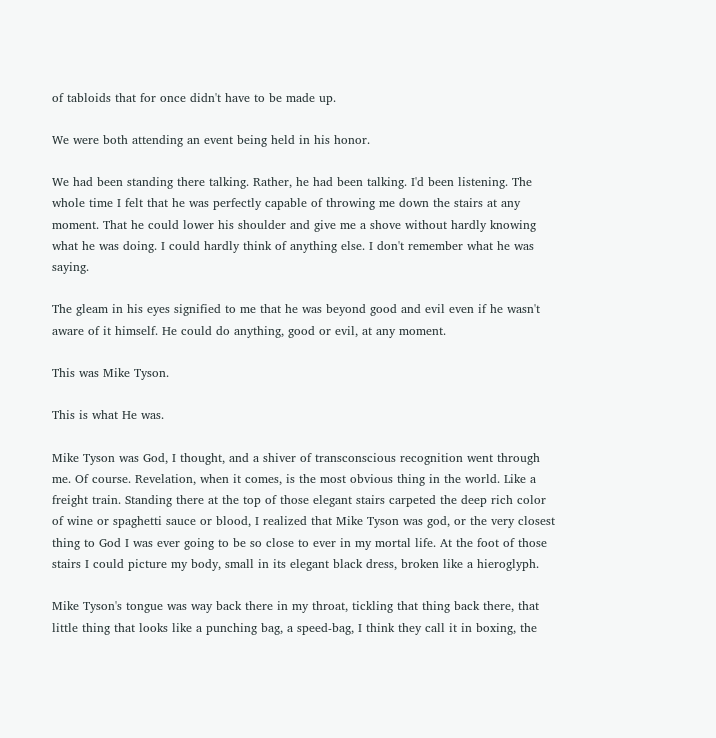of tabloids that for once didn't have to be made up.

We were both attending an event being held in his honor.

We had been standing there talking. Rather, he had been talking. I'd been listening. The whole time I felt that he was perfectly capable of throwing me down the stairs at any moment. That he could lower his shoulder and give me a shove without hardly knowing what he was doing. I could hardly think of anything else. I don't remember what he was saying.

The gleam in his eyes signified to me that he was beyond good and evil even if he wasn't aware of it himself. He could do anything, good or evil, at any moment.

This was Mike Tyson.

This is what He was.

Mike Tyson was God, I thought, and a shiver of transconscious recognition went through me. Of course. Revelation, when it comes, is the most obvious thing in the world. Like a freight train. Standing there at the top of those elegant stairs carpeted the deep rich color of wine or spaghetti sauce or blood, I realized that Mike Tyson was god, or the very closest thing to God I was ever going to be so close to ever in my mortal life. At the foot of those stairs I could picture my body, small in its elegant black dress, broken like a hieroglyph.

Mike Tyson's tongue was way back there in my throat, tickling that thing back there, that little thing that looks like a punching bag, a speed-bag, I think they call it in boxing, the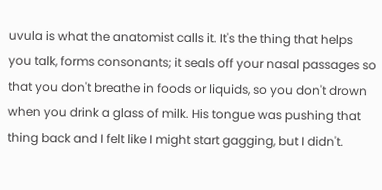uvula is what the anatomist calls it. It's the thing that helps you talk, forms consonants; it seals off your nasal passages so that you don't breathe in foods or liquids, so you don't drown when you drink a glass of milk. His tongue was pushing that thing back and I felt like I might start gagging, but I didn't.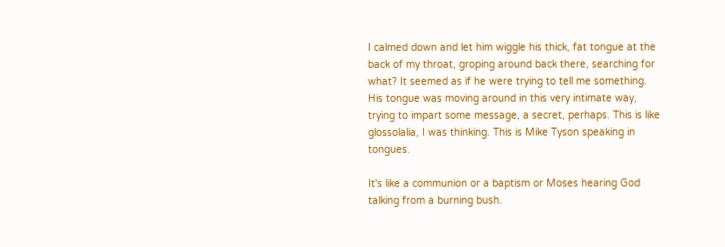I calmed down and let him wiggle his thick, fat tongue at the back of my throat, groping around back there, searching for what? It seemed as if he were trying to tell me something. His tongue was moving around in this very intimate way, trying to impart some message, a secret, perhaps. This is like glossolalia, I was thinking. This is Mike Tyson speaking in tongues.

It's like a communion or a baptism or Moses hearing God talking from a burning bush.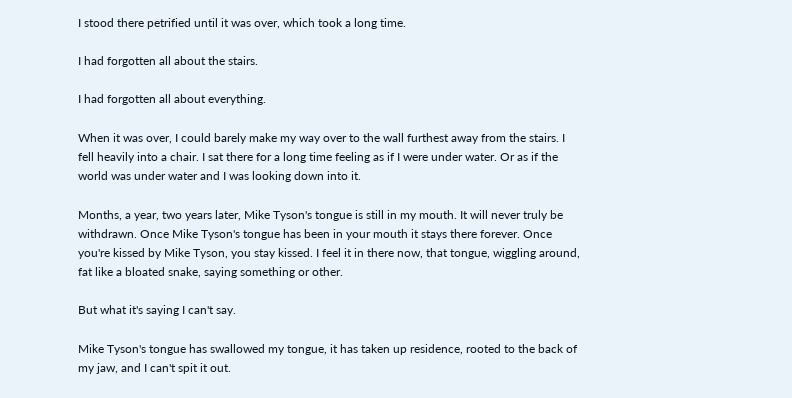I stood there petrified until it was over, which took a long time.

I had forgotten all about the stairs.

I had forgotten all about everything.

When it was over, I could barely make my way over to the wall furthest away from the stairs. I fell heavily into a chair. I sat there for a long time feeling as if I were under water. Or as if the world was under water and I was looking down into it.

Months, a year, two years later, Mike Tyson's tongue is still in my mouth. It will never truly be withdrawn. Once Mike Tyson's tongue has been in your mouth it stays there forever. Once you're kissed by Mike Tyson, you stay kissed. I feel it in there now, that tongue, wiggling around, fat like a bloated snake, saying something or other.

But what it's saying I can't say.

Mike Tyson's tongue has swallowed my tongue, it has taken up residence, rooted to the back of my jaw, and I can't spit it out.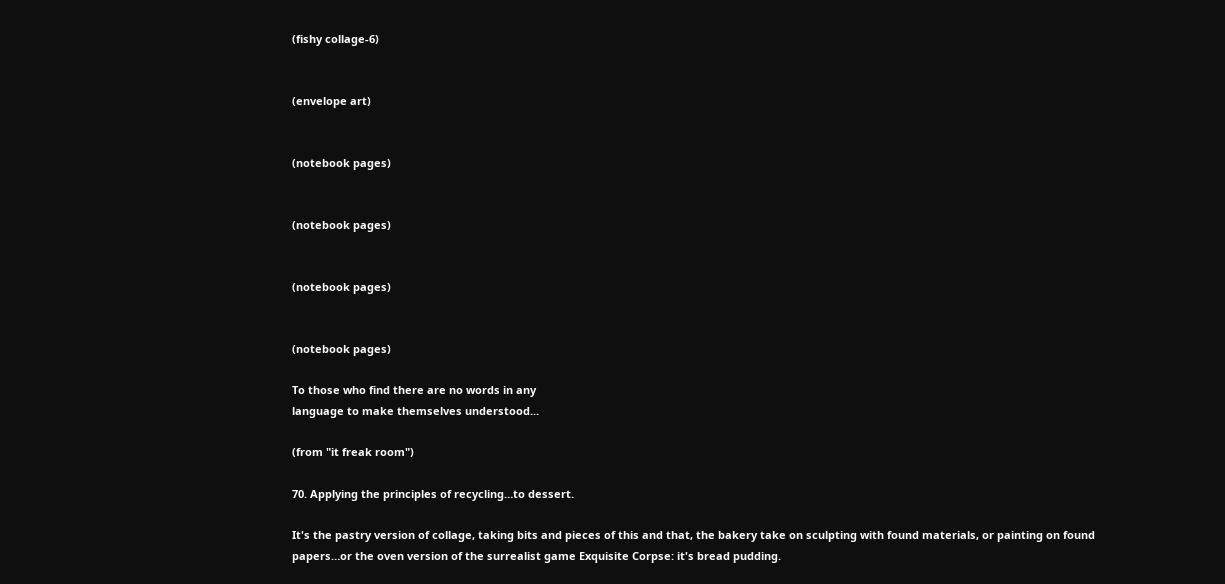(fishy collage-6)


(envelope art)


(notebook pages)


(notebook pages)


(notebook pages)


(notebook pages)

To those who find there are no words in any
language to make themselves understood...

(from "it freak room")

70. Applying the principles of recycling…to dessert.

It's the pastry version of collage, taking bits and pieces of this and that, the bakery take on sculpting with found materials, or painting on found papers…or the oven version of the surrealist game Exquisite Corpse: it's bread pudding.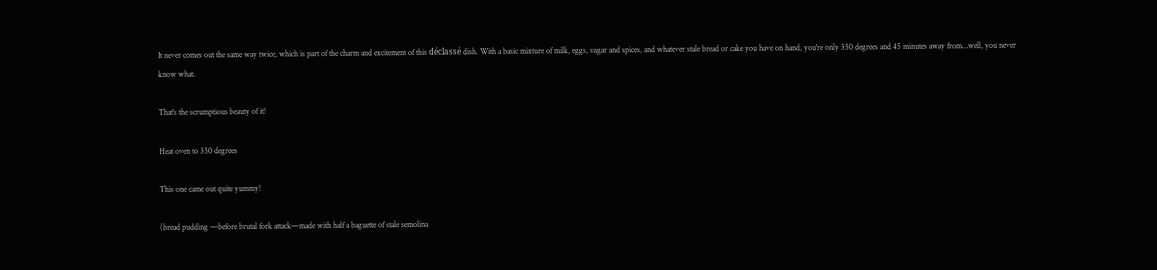It never comes out the same way twice, which is part of the charm and excitement of this déclassé dish. With a basic mixture of milk, eggs, sugar and spices, and whatever stale bread or cake you have on hand, you're only 350 degrees and 45 minutes away from…well, you never know what.

That's the scrumptious beauty of it!

Heat oven to 350 degrees

This one came out quite yummy!

(bread pudding —before brutal fork attack—made with half a baguette of stale semolina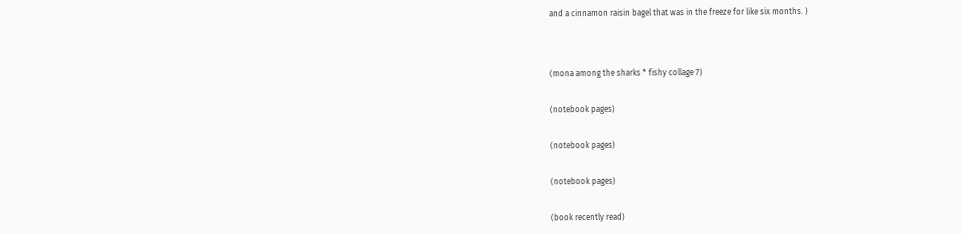and a cinnamon raisin bagel that was in the freeze for like six months. )




(mona among the sharks * fishy collage 7)


(notebook pages)


(notebook pages)


(notebook pages)


(book recently read)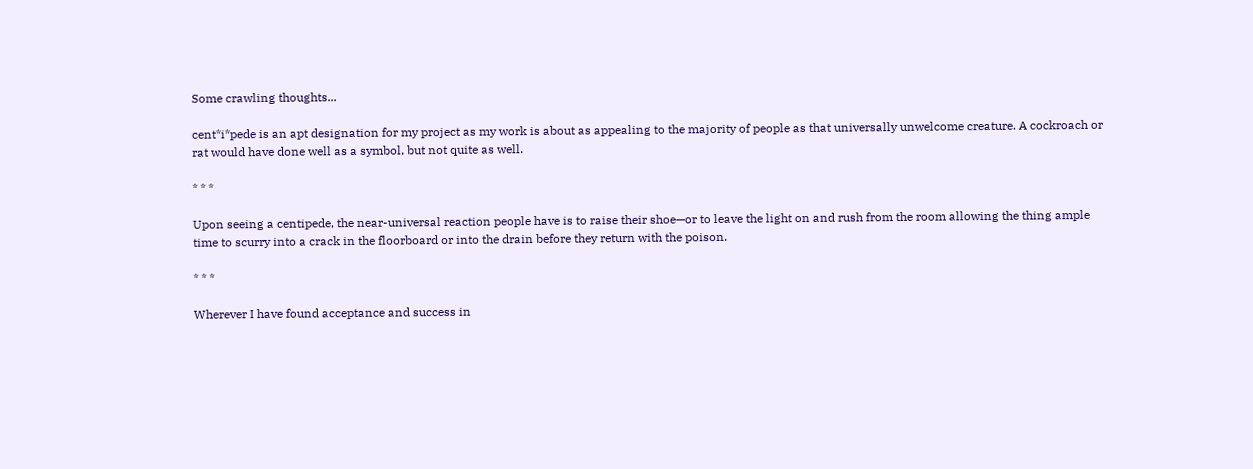Some crawling thoughts...

cent*i*pede is an apt designation for my project as my work is about as appealing to the majority of people as that universally unwelcome creature. A cockroach or rat would have done well as a symbol, but not quite as well.

* * *

Upon seeing a centipede, the near-universal reaction people have is to raise their shoe—or to leave the light on and rush from the room allowing the thing ample time to scurry into a crack in the floorboard or into the drain before they return with the poison.

* * *

Wherever I have found acceptance and success in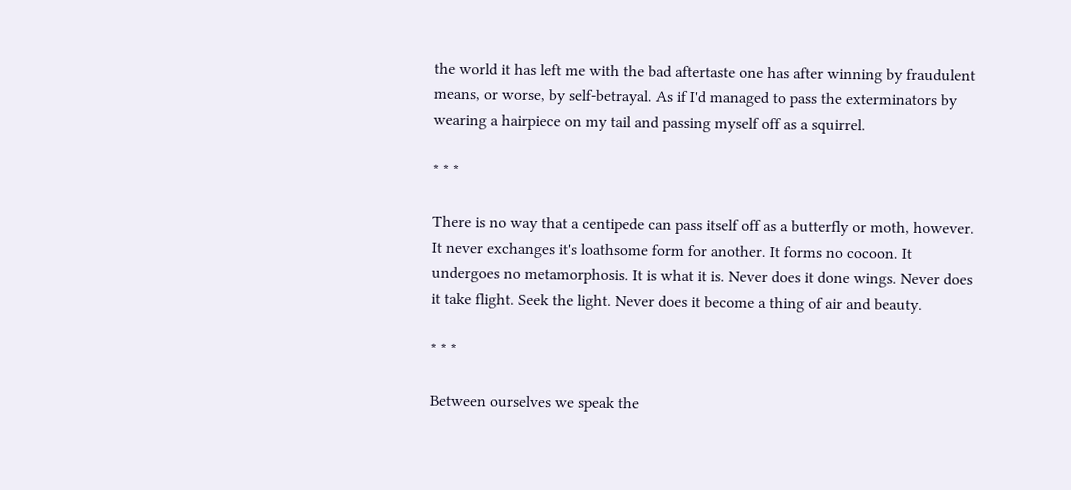the world it has left me with the bad aftertaste one has after winning by fraudulent means, or worse, by self-betrayal. As if I'd managed to pass the exterminators by wearing a hairpiece on my tail and passing myself off as a squirrel.

* * *

There is no way that a centipede can pass itself off as a butterfly or moth, however. It never exchanges it's loathsome form for another. It forms no cocoon. It undergoes no metamorphosis. It is what it is. Never does it done wings. Never does it take flight. Seek the light. Never does it become a thing of air and beauty.

* * *

Between ourselves we speak the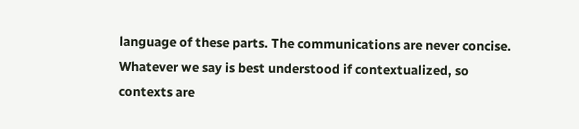language of these parts. The communications are never concise. Whatever we say is best understood if contextualized, so contexts are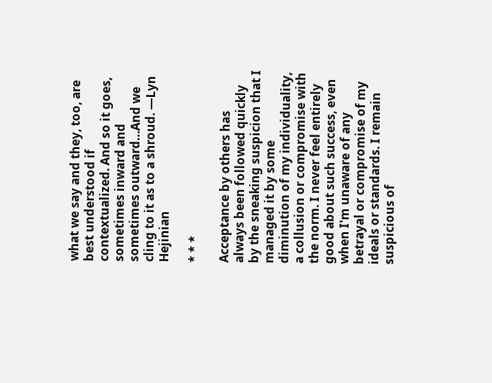what we say and they, too, are best understood if contextualized. And so it goes, sometimes inward and sometimes outward…And we cling to it as to a shroud. —Lyn Hejinian

* * *

Acceptance by others has always been followed quickly by the sneaking suspicion that I managed it by some diminution of my individuality, a collusion or compromise with the norm. I never feel entirely good about such success, even when I'm unaware of any betrayal or compromise of my ideals or standards. I remain suspicious of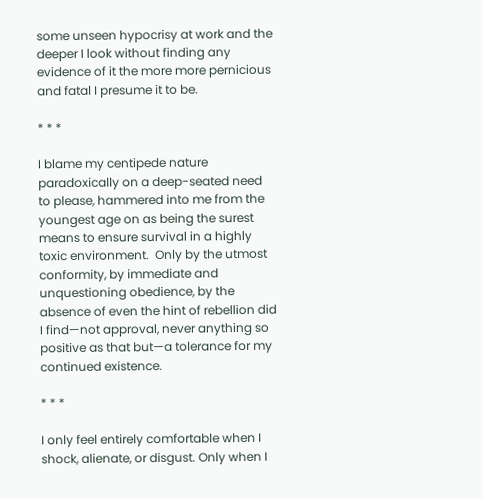some unseen hypocrisy at work and the deeper I look without finding any evidence of it the more more pernicious and fatal I presume it to be.

* * *

I blame my centipede nature paradoxically on a deep-seated need to please, hammered into me from the youngest age on as being the surest means to ensure survival in a highly toxic environment.  Only by the utmost conformity, by immediate and unquestioning obedience, by the absence of even the hint of rebellion did I find—not approval, never anything so positive as that but—a tolerance for my continued existence.

* * *

I only feel entirely comfortable when I shock, alienate, or disgust. Only when I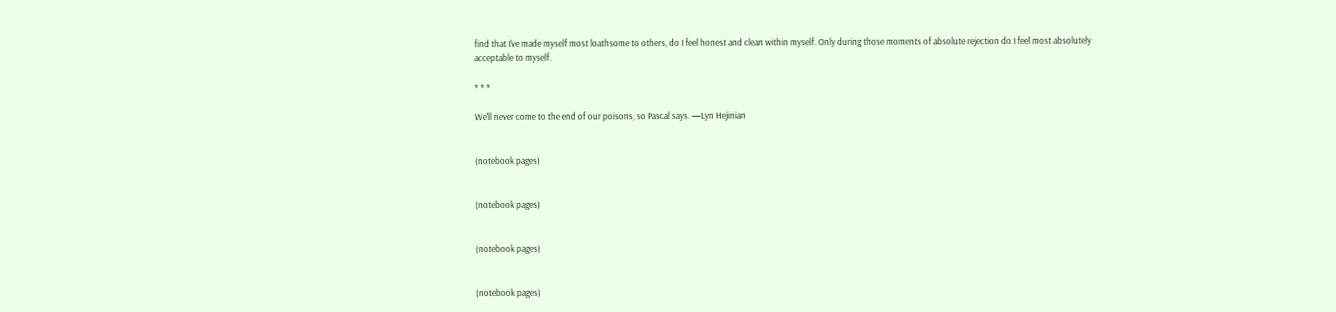find that I've made myself most loathsome to others, do I feel honest and clean within myself. Only during those moments of absolute rejection do I feel most absolutely acceptable to myself.

* * *

We'll never come to the end of our poisons, so Pascal says. —Lyn Hejinian


(notebook pages)


(notebook pages)


(notebook pages)


(notebook pages)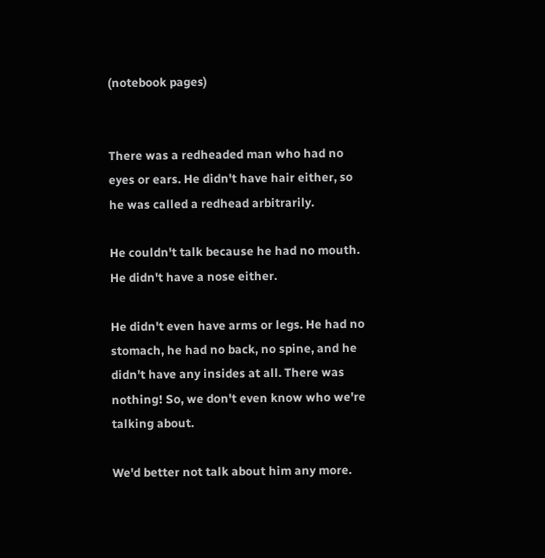(notebook pages)


There was a redheaded man who had no eyes or ears. He didn't have hair either, so he was called a redhead arbitrarily.

He couldn't talk because he had no mouth. He didn't have a nose either.

He didn't even have arms or legs. He had no stomach, he had no back, no spine, and he didn't have any insides at all. There was nothing! So, we don't even know who we're talking about.

We'd better not talk about him any more.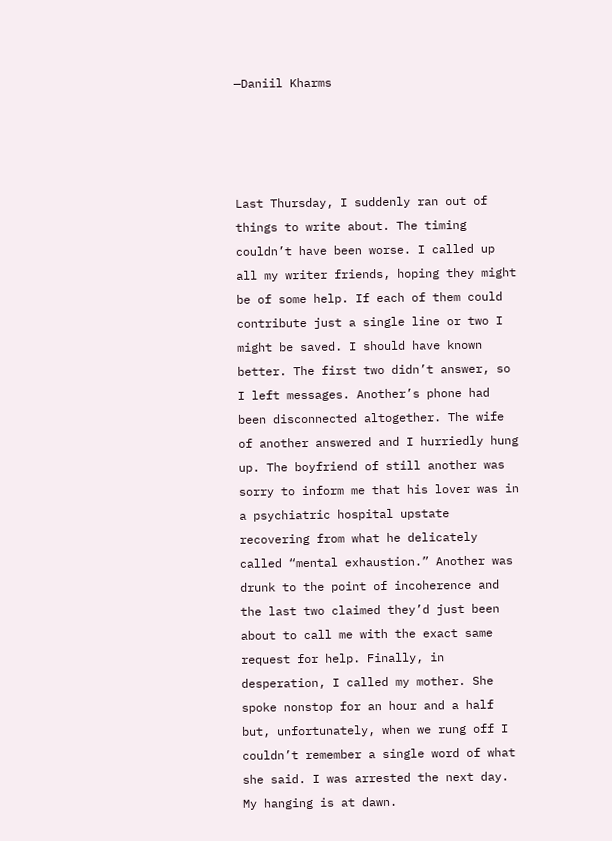—Daniil Kharms




Last Thursday, I suddenly ran out of things to write about. The timing couldn’t have been worse. I called up all my writer friends, hoping they might be of some help. If each of them could contribute just a single line or two I might be saved. I should have known better. The first two didn’t answer, so I left messages. Another’s phone had been disconnected altogether. The wife of another answered and I hurriedly hung up. The boyfriend of still another was sorry to inform me that his lover was in a psychiatric hospital upstate recovering from what he delicately called “mental exhaustion.” Another was drunk to the point of incoherence and the last two claimed they’d just been about to call me with the exact same request for help. Finally, in desperation, I called my mother. She spoke nonstop for an hour and a half but, unfortunately, when we rung off I couldn’t remember a single word of what she said. I was arrested the next day. My hanging is at dawn.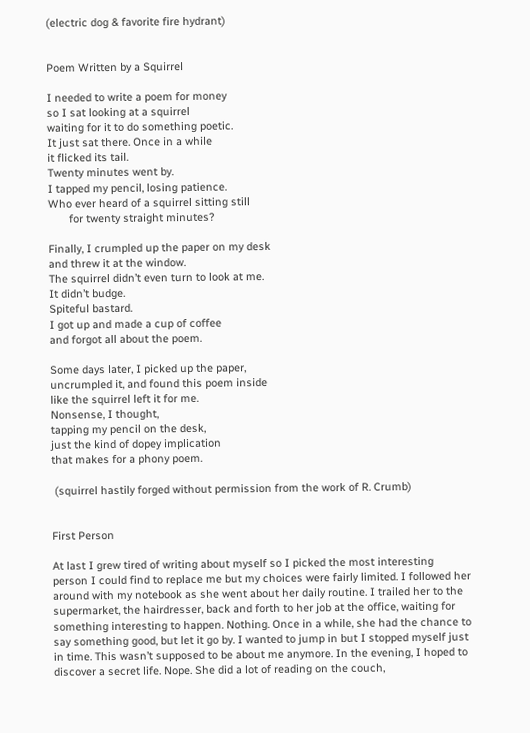(electric dog & favorite fire hydrant)


Poem Written by a Squirrel

I needed to write a poem for money
so I sat looking at a squirrel
waiting for it to do something poetic.
It just sat there. Once in a while
it flicked its tail.
Twenty minutes went by.
I tapped my pencil, losing patience.
Who ever heard of a squirrel sitting still
       for twenty straight minutes?

Finally, I crumpled up the paper on my desk
and threw it at the window.
The squirrel didn’t even turn to look at me.
It didn’t budge.
Spiteful bastard.
I got up and made a cup of coffee
and forgot all about the poem.

Some days later, I picked up the paper,
uncrumpled it, and found this poem inside
like the squirrel left it for me.
Nonsense, I thought,
tapping my pencil on the desk,
just the kind of dopey implication
that makes for a phony poem.

 (squirrel hastily forged without permission from the work of R. Crumb)


First Person

At last I grew tired of writing about myself so I picked the most interesting person I could find to replace me but my choices were fairly limited. I followed her around with my notebook as she went about her daily routine. I trailed her to the supermarket, the hairdresser, back and forth to her job at the office, waiting for something interesting to happen. Nothing. Once in a while, she had the chance to say something good, but let it go by. I wanted to jump in but I stopped myself just in time. This wasn’t supposed to be about me anymore. In the evening, I hoped to discover a secret life. Nope. She did a lot of reading on the couch,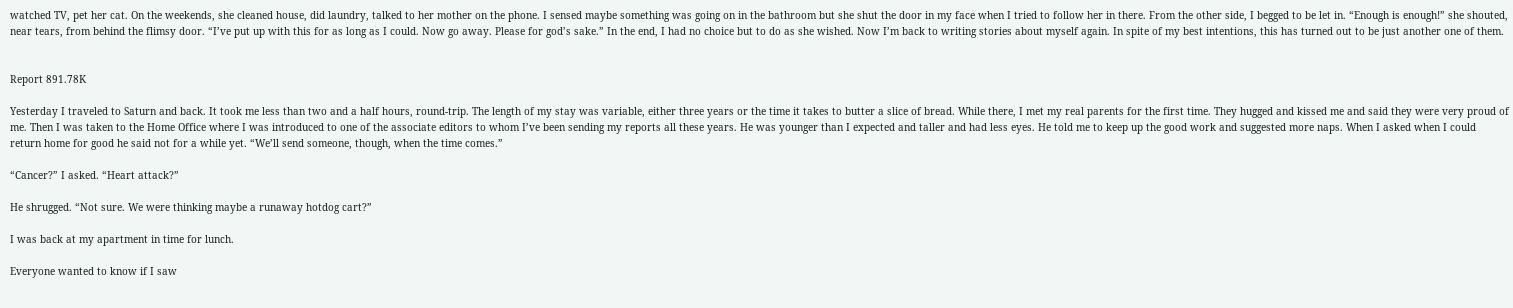watched TV, pet her cat. On the weekends, she cleaned house, did laundry, talked to her mother on the phone. I sensed maybe something was going on in the bathroom but she shut the door in my face when I tried to follow her in there. From the other side, I begged to be let in. “Enough is enough!” she shouted, near tears, from behind the flimsy door. “I’ve put up with this for as long as I could. Now go away. Please for god’s sake.” In the end, I had no choice but to do as she wished. Now I’m back to writing stories about myself again. In spite of my best intentions, this has turned out to be just another one of them.


Report 891.78K

Yesterday I traveled to Saturn and back. It took me less than two and a half hours, round-trip. The length of my stay was variable, either three years or the time it takes to butter a slice of bread. While there, I met my real parents for the first time. They hugged and kissed me and said they were very proud of me. Then I was taken to the Home Office where I was introduced to one of the associate editors to whom I’ve been sending my reports all these years. He was younger than I expected and taller and had less eyes. He told me to keep up the good work and suggested more naps. When I asked when I could return home for good he said not for a while yet. “We’ll send someone, though, when the time comes.”

“Cancer?” I asked. “Heart attack?”

He shrugged. “Not sure. We were thinking maybe a runaway hotdog cart?”

I was back at my apartment in time for lunch.

Everyone wanted to know if I saw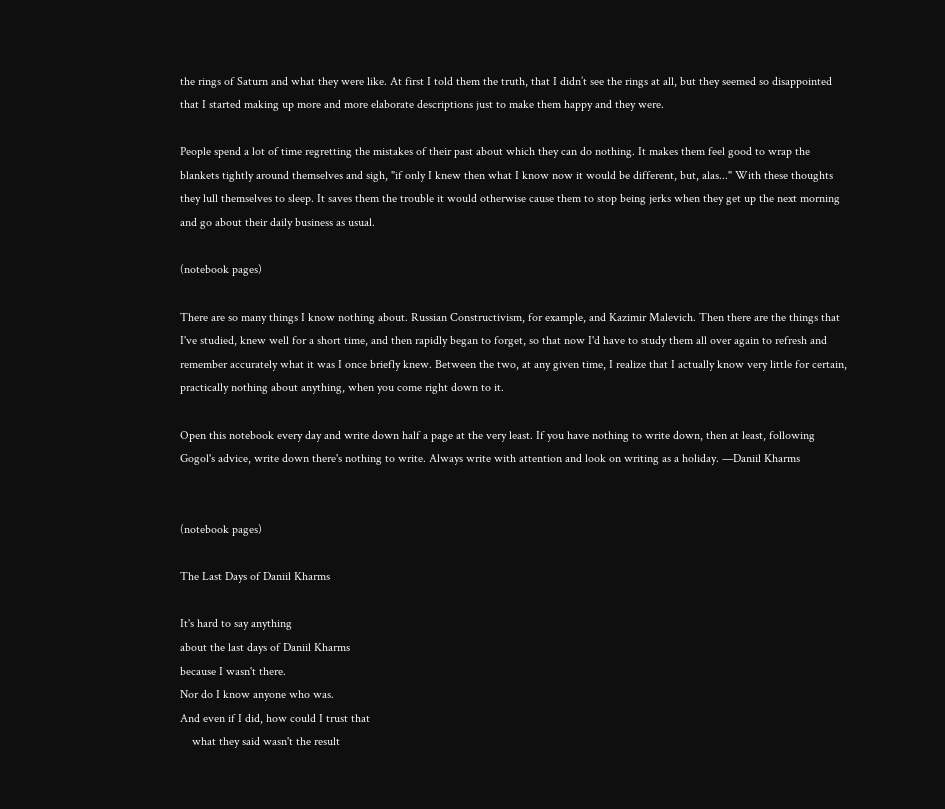the rings of Saturn and what they were like. At first I told them the truth, that I didn’t see the rings at all, but they seemed so disappointed that I started making up more and more elaborate descriptions just to make them happy and they were.

People spend a lot of time regretting the mistakes of their past about which they can do nothing. It makes them feel good to wrap the blankets tightly around themselves and sigh, "if only I knew then what I know now it would be different, but, alas..." With these thoughts they lull themselves to sleep. It saves them the trouble it would otherwise cause them to stop being jerks when they get up the next morning and go about their daily business as usual.

(notebook pages)

There are so many things I know nothing about. Russian Constructivism, for example, and Kazimir Malevich. Then there are the things that I've studied, knew well for a short time, and then rapidly began to forget, so that now I'd have to study them all over again to refresh and remember accurately what it was I once briefly knew. Between the two, at any given time, I realize that I actually know very little for certain, practically nothing about anything, when you come right down to it.

Open this notebook every day and write down half a page at the very least. If you have nothing to write down, then at least, following Gogol's advice, write down there's nothing to write. Always write with attention and look on writing as a holiday. —Daniil Kharms


(notebook pages)

The Last Days of Daniil Kharms

It's hard to say anything
about the last days of Daniil Kharms
because I wasn't there.
Nor do I know anyone who was.
And even if I did, how could I trust that
    what they said wasn't the result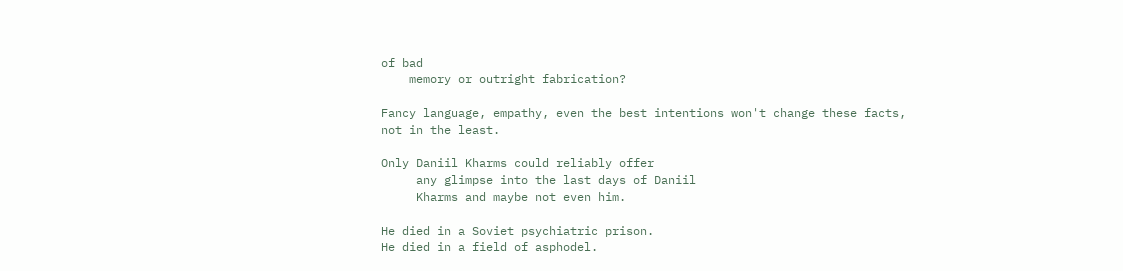of bad
    memory or outright fabrication?

Fancy language, empathy, even the best intentions won't change these facts,
not in the least.

Only Daniil Kharms could reliably offer
     any glimpse into the last days of Daniil
     Kharms and maybe not even him.

He died in a Soviet psychiatric prison.
He died in a field of asphodel.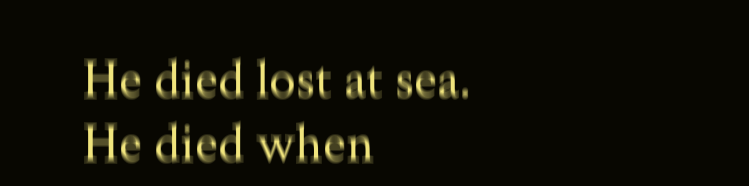He died lost at sea.
He died when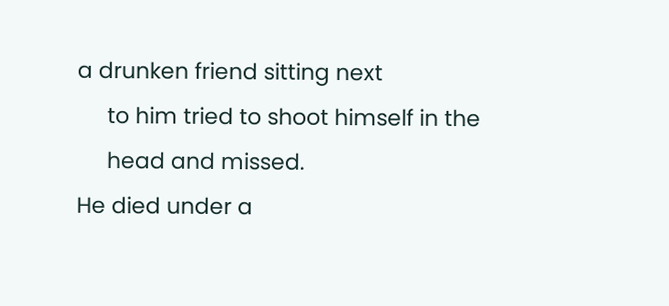a drunken friend sitting next
     to him tried to shoot himself in the
     head and missed.
He died under a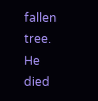fallen tree.
He died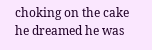choking on the cake he dreamed he was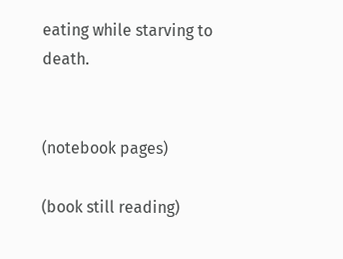eating while starving to death.


(notebook pages)

(book still reading)